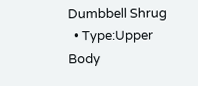Dumbbell Shrug
  • Type:Upper Body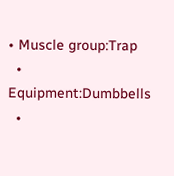• Muscle group:Trap
  • Equipment:Dumbbells
  •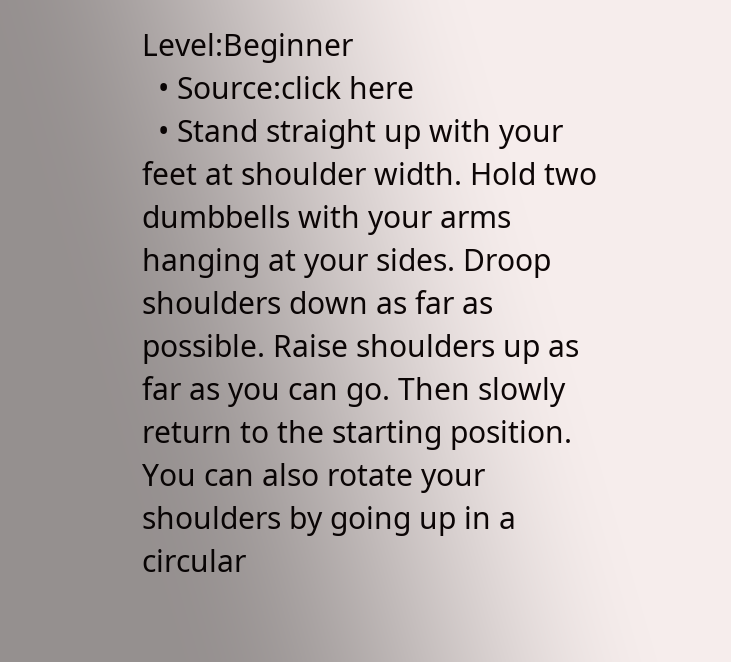Level:Beginner
  • Source:click here
  • Stand straight up with your feet at shoulder width. Hold two dumbbells with your arms hanging at your sides. Droop shoulders down as far as possible. Raise shoulders up as far as you can go. Then slowly return to the starting position. You can also rotate your shoulders by going up in a circular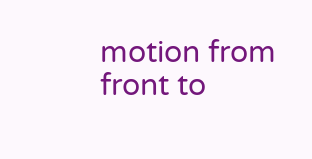motion from front to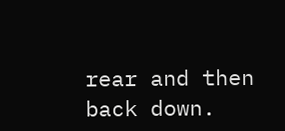rear and then back down.